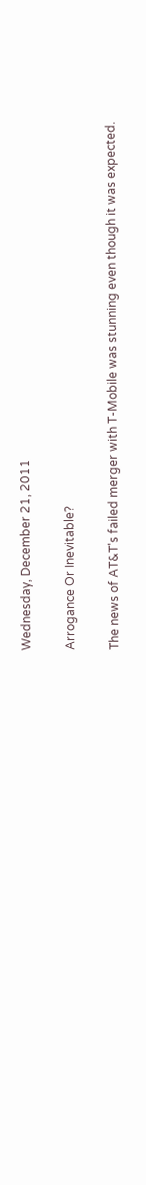Wednesday, December 21, 2011

Arrogance Or Inevitable?

The news of AT&T's failed merger with T-Mobile was stunning even though it was expected.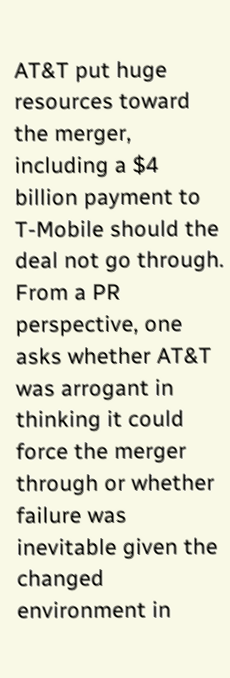AT&T put huge resources toward the merger, including a $4 billion payment to T-Mobile should the deal not go through.  From a PR perspective, one asks whether AT&T was arrogant in thinking it could force the merger through or whether failure was inevitable given the changed environment in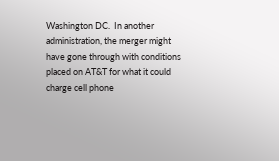Washington DC.  In another administration, the merger might have gone through with conditions placed on AT&T for what it could charge cell phone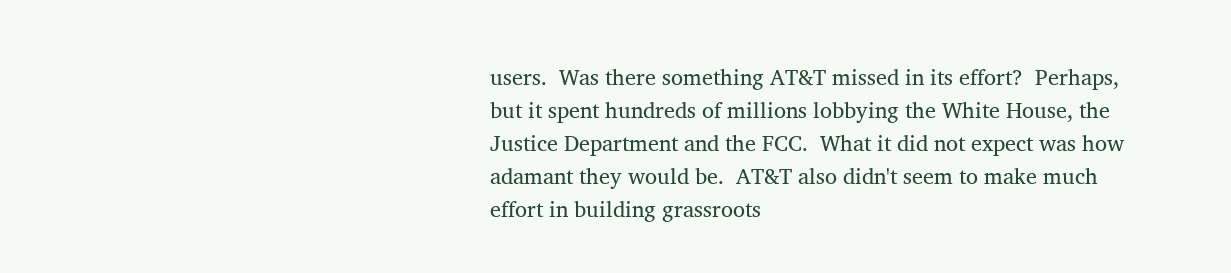users.  Was there something AT&T missed in its effort?  Perhaps, but it spent hundreds of millions lobbying the White House, the Justice Department and the FCC.  What it did not expect was how adamant they would be.  AT&T also didn't seem to make much effort in building grassroots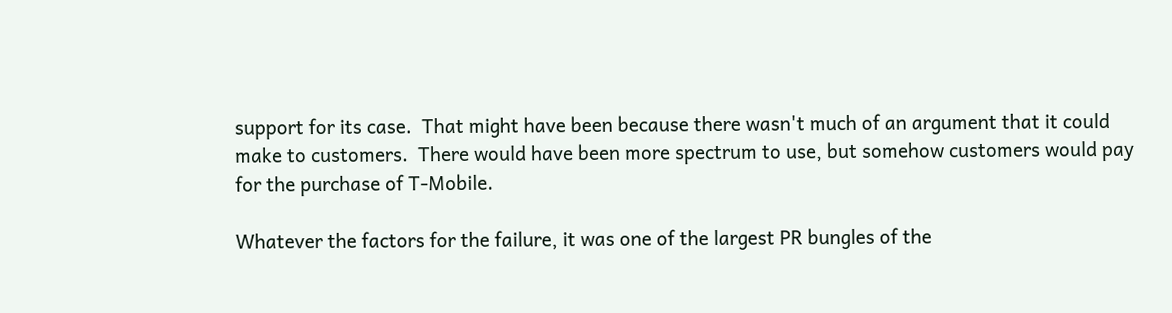support for its case.  That might have been because there wasn't much of an argument that it could make to customers.  There would have been more spectrum to use, but somehow customers would pay for the purchase of T-Mobile.

Whatever the factors for the failure, it was one of the largest PR bungles of the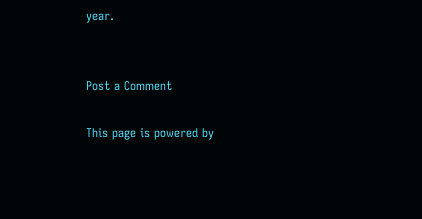year.


Post a Comment

This page is powered by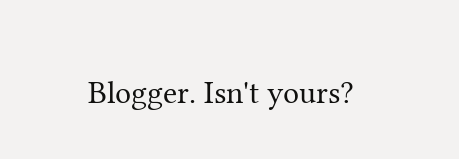Blogger. Isn't yours?